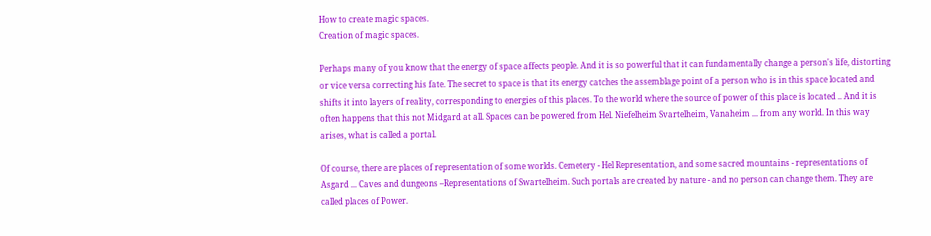How to create magic spaces.
Creation of magic spaces.

Perhaps many of you know that the energy of space affects people. And it is so powerful that it can fundamentally change a person's life, distorting or vice versa correcting his fate. The secret to space is that its energy catches the assemblage point of a person who is in this space located and shifts it into layers of reality, corresponding to energies of this places. To the world where the source of power of this place is located .. And it is often happens that this not Midgard at all. Spaces can be powered from Hel. Niefelheim Svartelheim, Vanaheim ... from any world. In this way arises, what is called a portal.

Of course, there are places of representation of some worlds. Cemetery - Hel Representation, and some sacred mountains - representations of Asgard ... Caves and dungeons –Representations of Swartelheim. Such portals are created by nature - and no person can change them. They are called places of Power.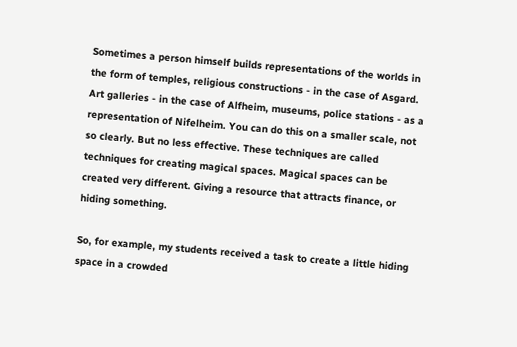Sometimes a person himself builds representations of the worlds in the form of temples, religious constructions - in the case of Asgard. Art galleries - in the case of Alfheim, museums, police stations - as a representation of Nifelheim. You can do this on a smaller scale, not so clearly. But no less effective. These techniques are called techniques for creating magical spaces. Magical spaces can be created very different. Giving a resource that attracts finance, or hiding something.

So, for example, my students received a task to create a little hiding space in a crowded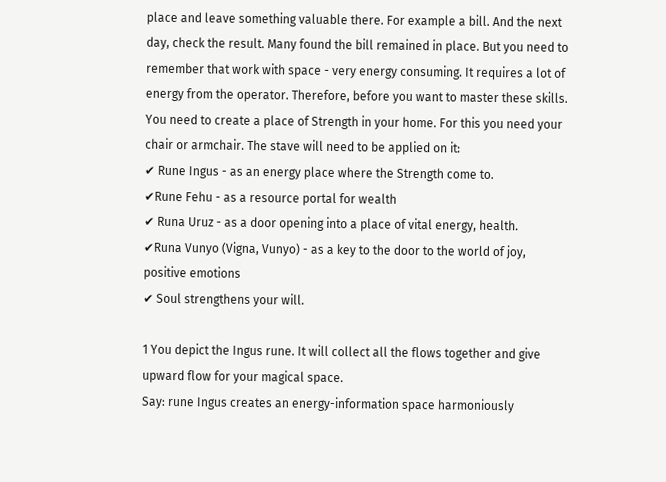place and leave something valuable there. For example a bill. And the next day, check the result. Many found the bill remained in place. But you need to remember that work with space - very energy consuming. It requires a lot of energy from the operator. Therefore, before you want to master these skills. You need to create a place of Strength in your home. For this you need your chair or armchair. The stave will need to be applied on it:
✔ Rune Ingus - as an energy place where the Strength come to.
✔Rune Fehu - as a resource portal for wealth
✔ Runa Uruz - as a door opening into a place of vital energy, health.
✔Runa Vunyo (Vigna, Vunyo) - as a key to the door to the world of joy, positive emotions
✔ Soul strengthens your will.

1 You depict the Ingus rune. It will collect all the flows together and give upward flow for your magical space.
Say: rune Ingus creates an energy-information space harmoniously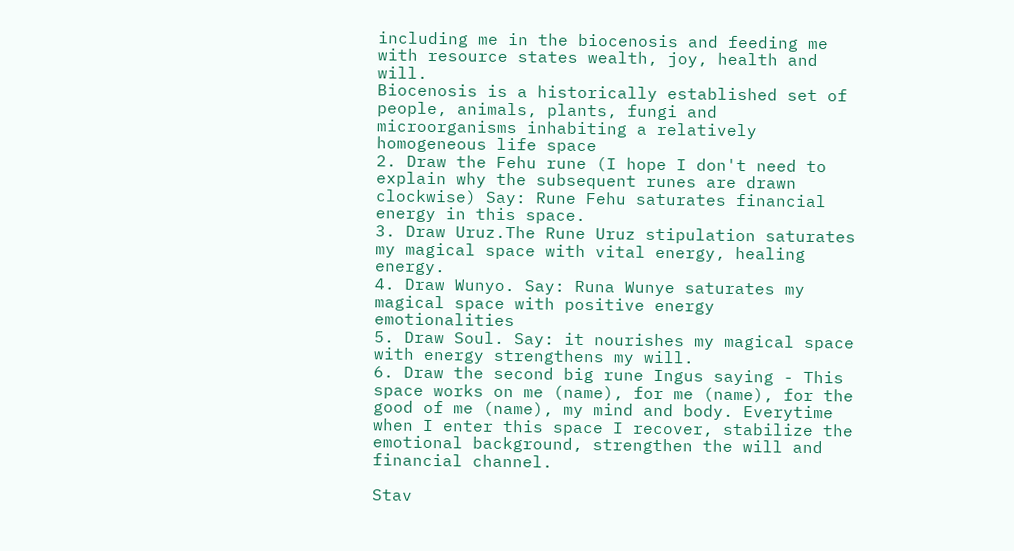including me in the biocenosis and feeding me with resource states wealth, joy, health and will.
Biocenosis is a historically established set of people, animals, plants, fungi and microorganisms inhabiting a relatively homogeneous life space
2. Draw the Fehu rune (I hope I don't need to explain why the subsequent runes are drawn clockwise) Say: Rune Fehu saturates financial energy in this space.
3. Draw Uruz.The Rune Uruz stipulation saturates my magical space with vital energy, healing energy.
4. Draw Wunyo. Say: Runa Wunye saturates my magical space with positive energy emotionalities
5. Draw Soul. Say: it nourishes my magical space with energy strengthens my will.
6. Draw the second big rune Ingus saying - This space works on me (name), for me (name), for the good of me (name), my mind and body. Everytime when I enter this space I recover, stabilize the emotional background, strengthen the will and financial channel.

Stav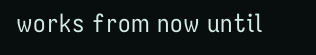works from now until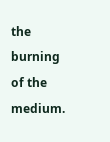the burning of the medium.